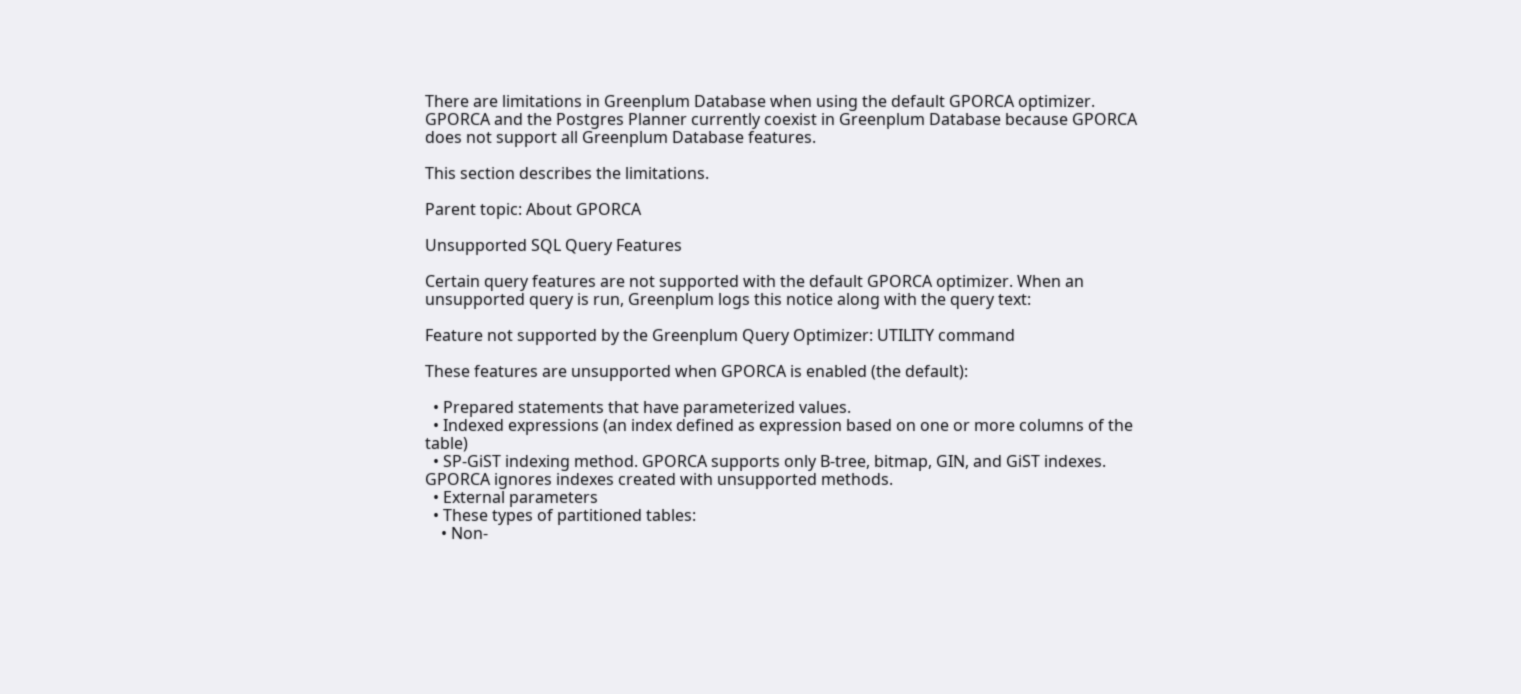There are limitations in Greenplum Database when using the default GPORCA optimizer. GPORCA and the Postgres Planner currently coexist in Greenplum Database because GPORCA does not support all Greenplum Database features.

This section describes the limitations.

Parent topic: About GPORCA

Unsupported SQL Query Features

Certain query features are not supported with the default GPORCA optimizer. When an unsupported query is run, Greenplum logs this notice along with the query text:

Feature not supported by the Greenplum Query Optimizer: UTILITY command

These features are unsupported when GPORCA is enabled (the default):

  • Prepared statements that have parameterized values.
  • Indexed expressions (an index defined as expression based on one or more columns of the table)
  • SP-GiST indexing method. GPORCA supports only B-tree, bitmap, GIN, and GiST indexes. GPORCA ignores indexes created with unsupported methods.
  • External parameters
  • These types of partitioned tables:
    • Non-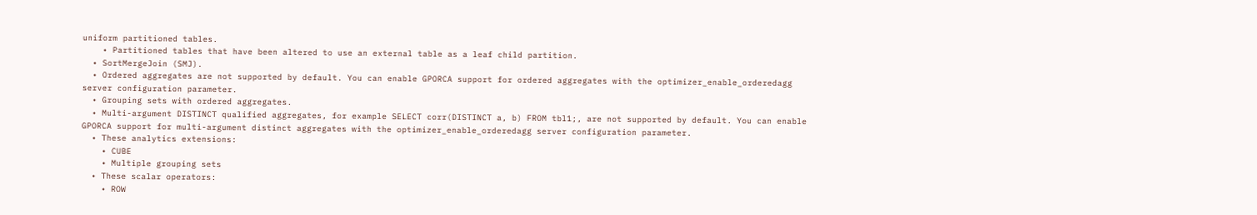uniform partitioned tables.
    • Partitioned tables that have been altered to use an external table as a leaf child partition.
  • SortMergeJoin (SMJ).
  • Ordered aggregates are not supported by default. You can enable GPORCA support for ordered aggregates with the optimizer_enable_orderedagg server configuration parameter.
  • Grouping sets with ordered aggregates.
  • Multi-argument DISTINCT qualified aggregates, for example SELECT corr(DISTINCT a, b) FROM tbl1;, are not supported by default. You can enable GPORCA support for multi-argument distinct aggregates with the optimizer_enable_orderedagg server configuration parameter.
  • These analytics extensions:
    • CUBE
    • Multiple grouping sets
  • These scalar operators:
    • ROW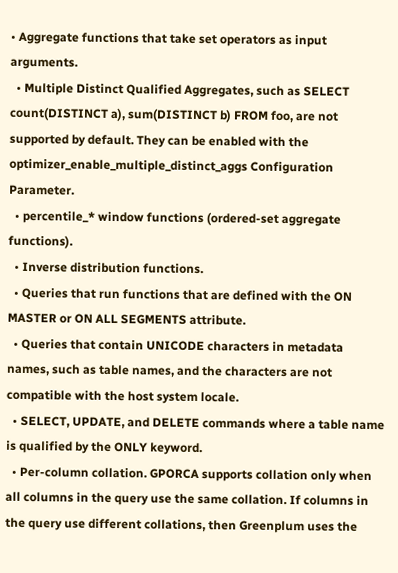• Aggregate functions that take set operators as input arguments.
  • Multiple Distinct Qualified Aggregates, such as SELECT count(DISTINCT a), sum(DISTINCT b) FROM foo, are not supported by default. They can be enabled with the optimizer_enable_multiple_distinct_aggs Configuration Parameter.
  • percentile_* window functions (ordered-set aggregate functions).
  • Inverse distribution functions.
  • Queries that run functions that are defined with the ON MASTER or ON ALL SEGMENTS attribute.
  • Queries that contain UNICODE characters in metadata names, such as table names, and the characters are not compatible with the host system locale.
  • SELECT, UPDATE, and DELETE commands where a table name is qualified by the ONLY keyword.
  • Per-column collation. GPORCA supports collation only when all columns in the query use the same collation. If columns in the query use different collations, then Greenplum uses the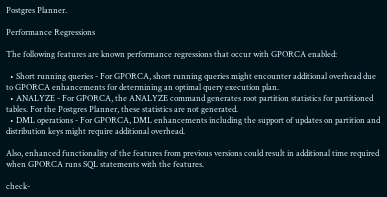Postgres Planner.

Performance Regressions

The following features are known performance regressions that occur with GPORCA enabled:

  • Short running queries - For GPORCA, short running queries might encounter additional overhead due to GPORCA enhancements for determining an optimal query execution plan.
  • ANALYZE - For GPORCA, the ANALYZE command generates root partition statistics for partitioned tables. For the Postgres Planner, these statistics are not generated.
  • DML operations - For GPORCA, DML enhancements including the support of updates on partition and distribution keys might require additional overhead.

Also, enhanced functionality of the features from previous versions could result in additional time required when GPORCA runs SQL statements with the features.

check-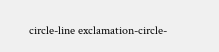circle-line exclamation-circle-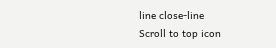line close-line
Scroll to top icon